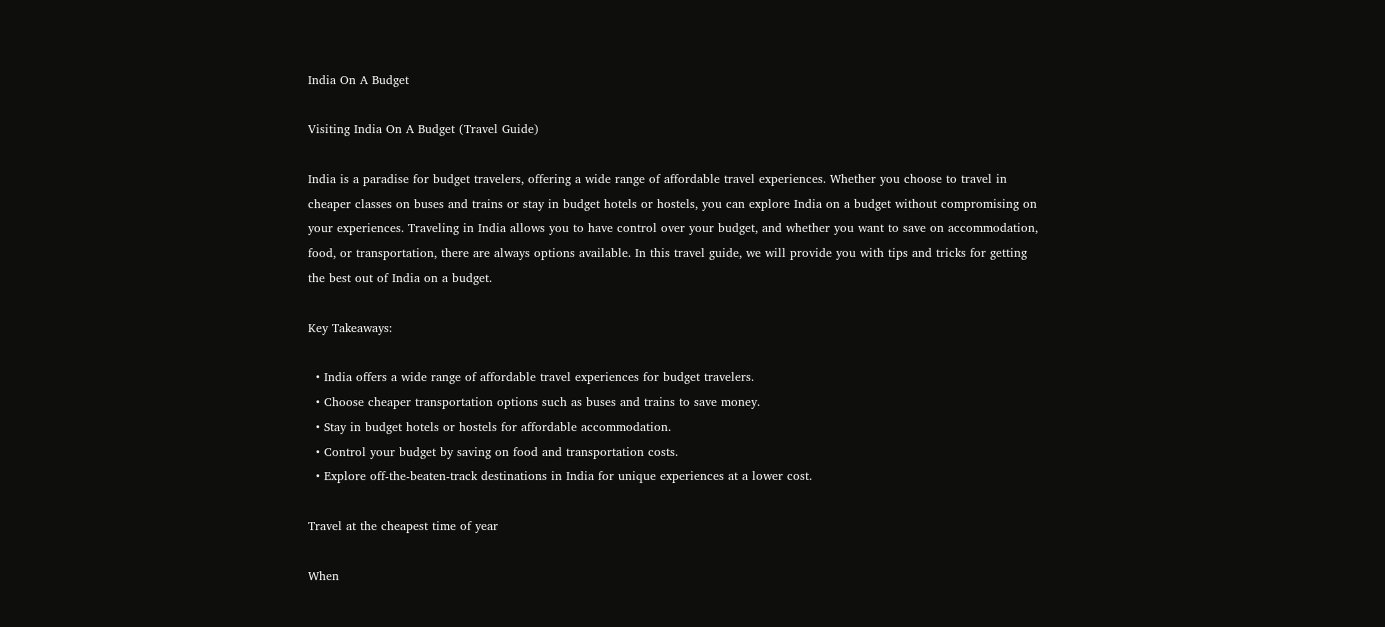India On A Budget

Visiting India On A Budget (Travel Guide)

India is a paradise for budget travelers, offering a wide range of affordable travel experiences. Whether you choose to travel in cheaper classes on buses and trains or stay in budget hotels or hostels, you can explore India on a budget without compromising on your experiences. Traveling in India allows you to have control over your budget, and whether you want to save on accommodation, food, or transportation, there are always options available. In this travel guide, we will provide you with tips and tricks for getting the best out of India on a budget.

Key Takeaways:

  • India offers a wide range of affordable travel experiences for budget travelers.
  • Choose cheaper transportation options such as buses and trains to save money.
  • Stay in budget hotels or hostels for affordable accommodation.
  • Control your budget by saving on food and transportation costs.
  • Explore off-the-beaten-track destinations in India for unique experiences at a lower cost.

Travel at the cheapest time of year

When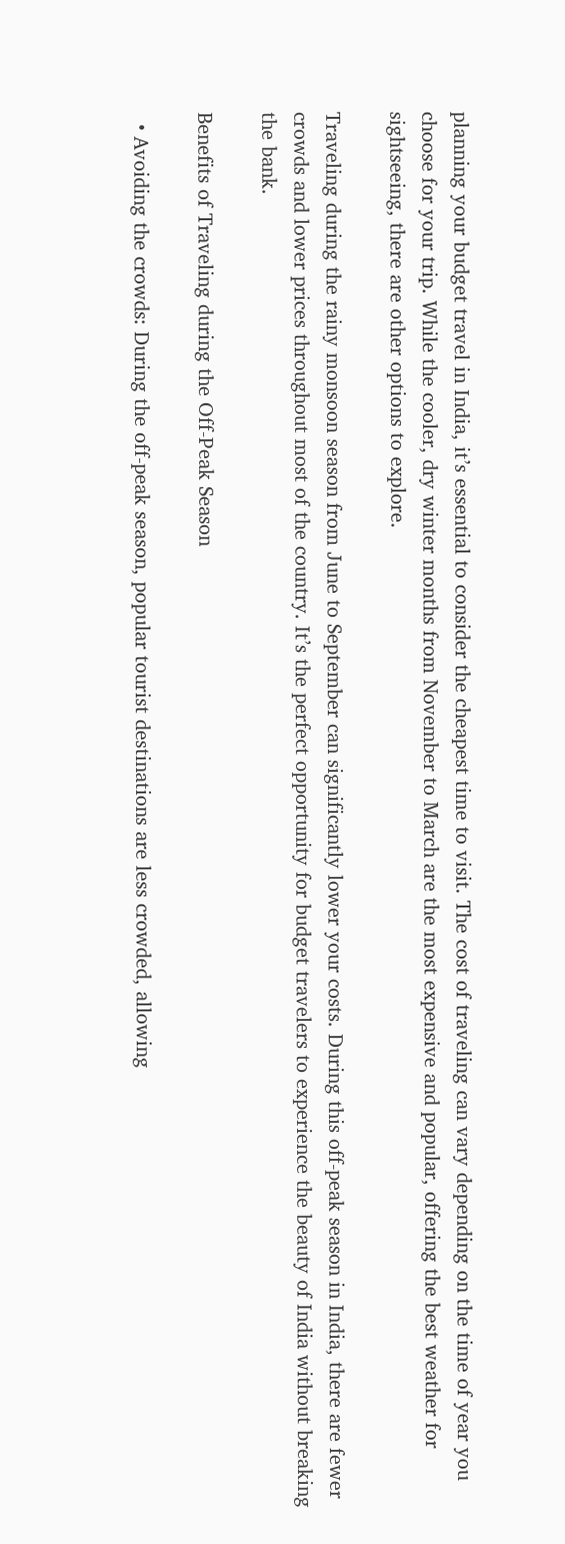planning your budget travel in India, it’s essential to consider the cheapest time to visit. The cost of traveling can vary depending on the time of year you choose for your trip. While the cooler, dry winter months from November to March are the most expensive and popular, offering the best weather for sightseeing, there are other options to explore.

Traveling during the rainy monsoon season from June to September can significantly lower your costs. During this off-peak season in India, there are fewer crowds and lower prices throughout most of the country. It’s the perfect opportunity for budget travelers to experience the beauty of India without breaking the bank.

Benefits of Traveling during the Off-Peak Season

  • Avoiding the crowds: During the off-peak season, popular tourist destinations are less crowded, allowing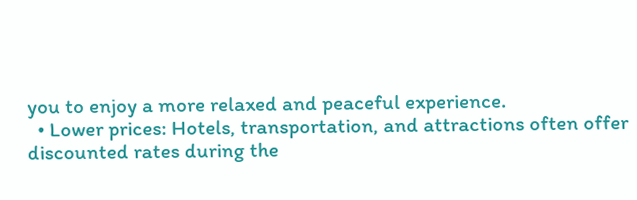you to enjoy a more relaxed and peaceful experience.
  • Lower prices: Hotels, transportation, and attractions often offer discounted rates during the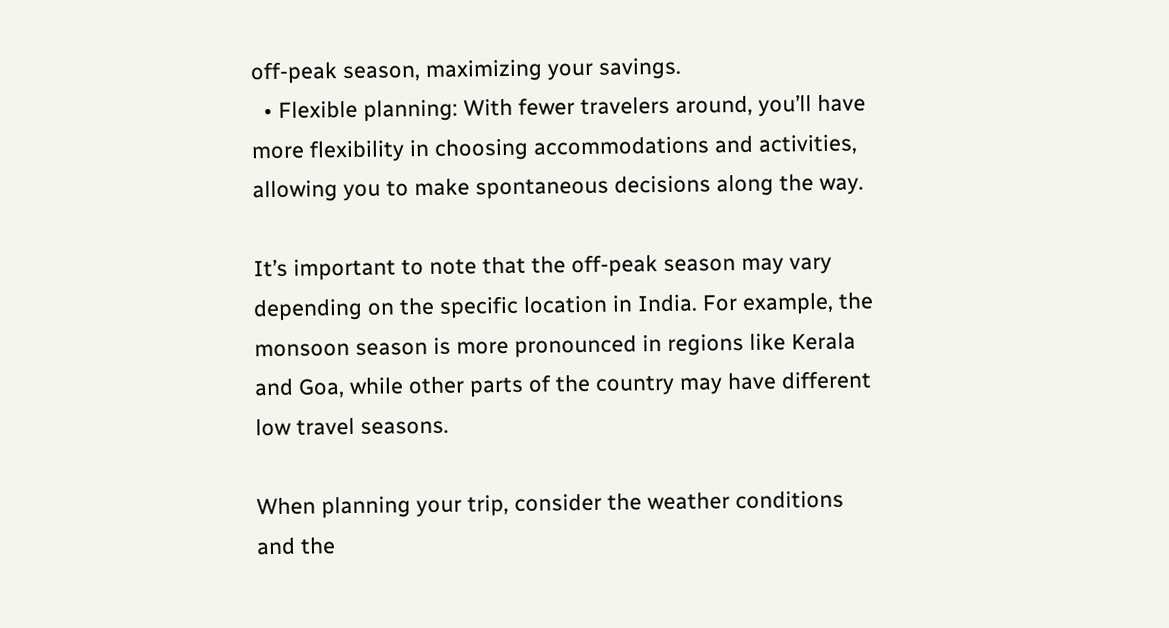off-peak season, maximizing your savings.
  • Flexible planning: With fewer travelers around, you’ll have more flexibility in choosing accommodations and activities, allowing you to make spontaneous decisions along the way.

It’s important to note that the off-peak season may vary depending on the specific location in India. For example, the monsoon season is more pronounced in regions like Kerala and Goa, while other parts of the country may have different low travel seasons.

When planning your trip, consider the weather conditions and the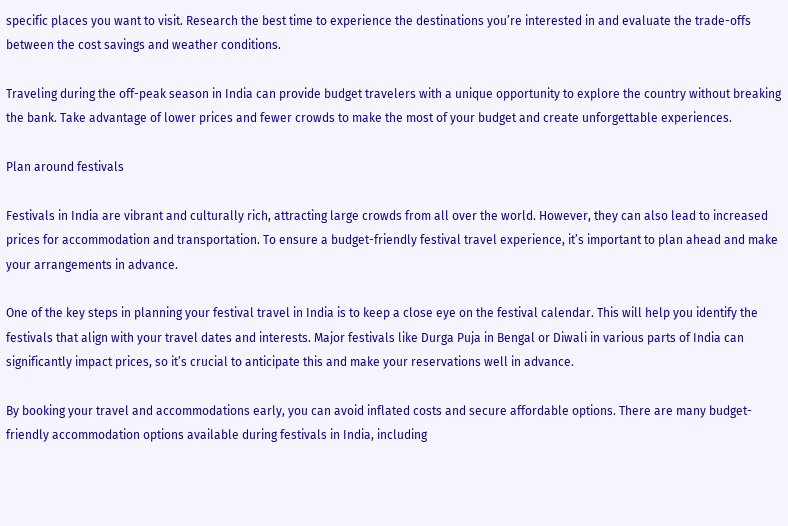specific places you want to visit. Research the best time to experience the destinations you’re interested in and evaluate the trade-offs between the cost savings and weather conditions.

Traveling during the off-peak season in India can provide budget travelers with a unique opportunity to explore the country without breaking the bank. Take advantage of lower prices and fewer crowds to make the most of your budget and create unforgettable experiences.

Plan around festivals

Festivals in India are vibrant and culturally rich, attracting large crowds from all over the world. However, they can also lead to increased prices for accommodation and transportation. To ensure a budget-friendly festival travel experience, it’s important to plan ahead and make your arrangements in advance.

One of the key steps in planning your festival travel in India is to keep a close eye on the festival calendar. This will help you identify the festivals that align with your travel dates and interests. Major festivals like Durga Puja in Bengal or Diwali in various parts of India can significantly impact prices, so it’s crucial to anticipate this and make your reservations well in advance.

By booking your travel and accommodations early, you can avoid inflated costs and secure affordable options. There are many budget-friendly accommodation options available during festivals in India, including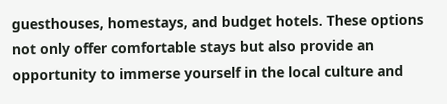guesthouses, homestays, and budget hotels. These options not only offer comfortable stays but also provide an opportunity to immerse yourself in the local culture and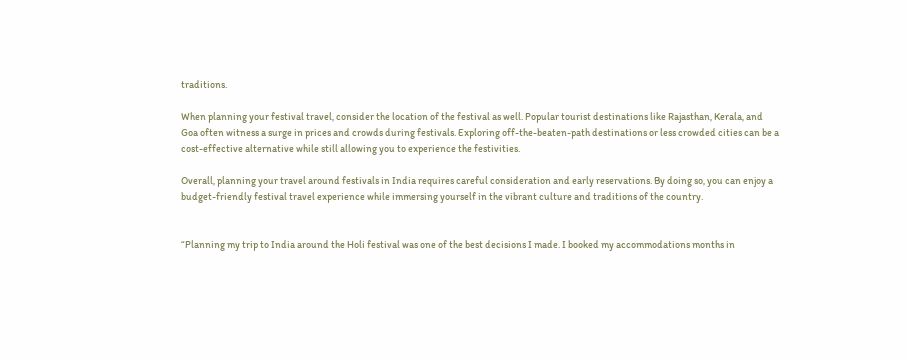traditions.

When planning your festival travel, consider the location of the festival as well. Popular tourist destinations like Rajasthan, Kerala, and Goa often witness a surge in prices and crowds during festivals. Exploring off-the-beaten-path destinations or less crowded cities can be a cost-effective alternative while still allowing you to experience the festivities.

Overall, planning your travel around festivals in India requires careful consideration and early reservations. By doing so, you can enjoy a budget-friendly festival travel experience while immersing yourself in the vibrant culture and traditions of the country.


“Planning my trip to India around the Holi festival was one of the best decisions I made. I booked my accommodations months in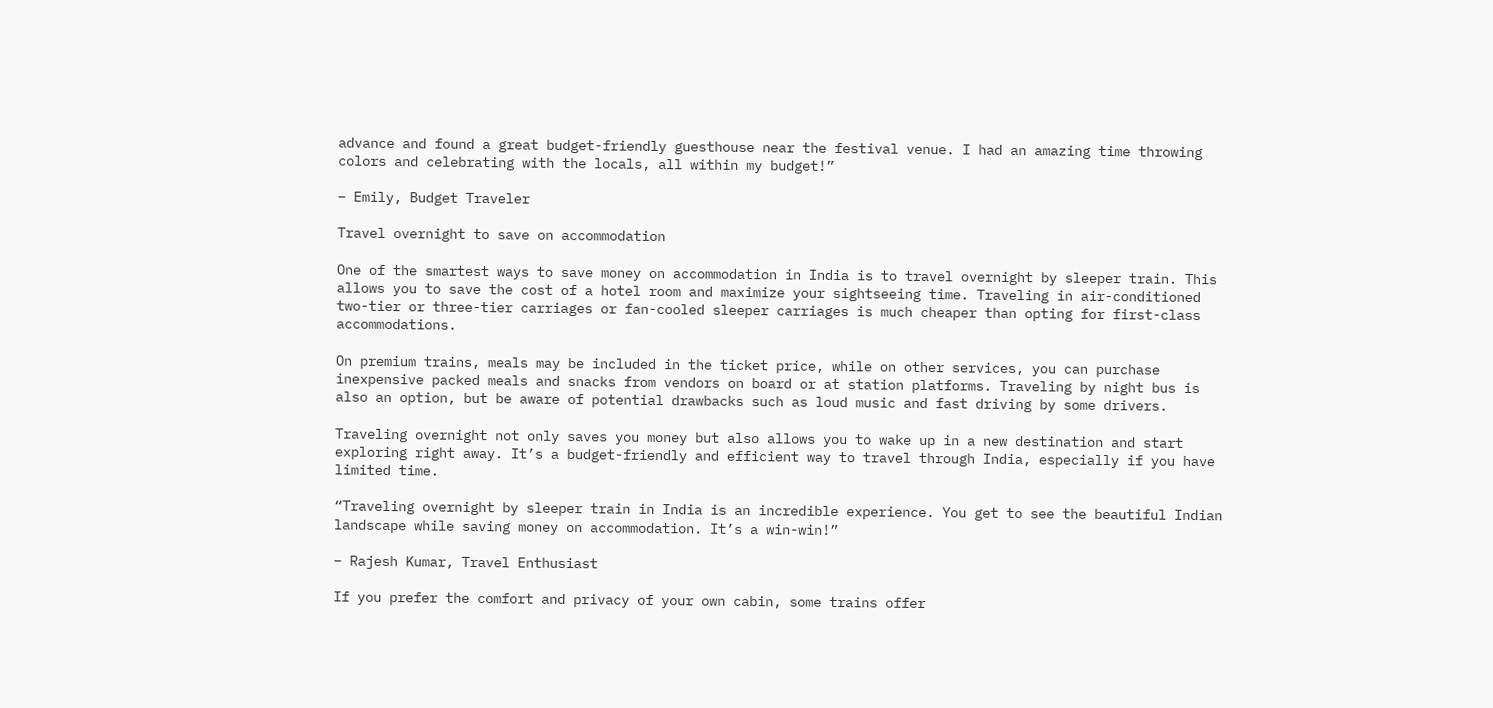advance and found a great budget-friendly guesthouse near the festival venue. I had an amazing time throwing colors and celebrating with the locals, all within my budget!”

– Emily, Budget Traveler

Travel overnight to save on accommodation

One of the smartest ways to save money on accommodation in India is to travel overnight by sleeper train. This allows you to save the cost of a hotel room and maximize your sightseeing time. Traveling in air-conditioned two-tier or three-tier carriages or fan-cooled sleeper carriages is much cheaper than opting for first-class accommodations.

On premium trains, meals may be included in the ticket price, while on other services, you can purchase inexpensive packed meals and snacks from vendors on board or at station platforms. Traveling by night bus is also an option, but be aware of potential drawbacks such as loud music and fast driving by some drivers.

Traveling overnight not only saves you money but also allows you to wake up in a new destination and start exploring right away. It’s a budget-friendly and efficient way to travel through India, especially if you have limited time.

“Traveling overnight by sleeper train in India is an incredible experience. You get to see the beautiful Indian landscape while saving money on accommodation. It’s a win-win!”

– Rajesh Kumar, Travel Enthusiast

If you prefer the comfort and privacy of your own cabin, some trains offer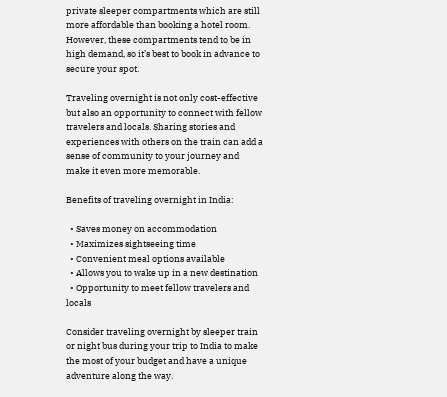private sleeper compartments which are still more affordable than booking a hotel room. However, these compartments tend to be in high demand, so it’s best to book in advance to secure your spot.

Traveling overnight is not only cost-effective but also an opportunity to connect with fellow travelers and locals. Sharing stories and experiences with others on the train can add a sense of community to your journey and make it even more memorable.

Benefits of traveling overnight in India:

  • Saves money on accommodation
  • Maximizes sightseeing time
  • Convenient meal options available
  • Allows you to wake up in a new destination
  • Opportunity to meet fellow travelers and locals

Consider traveling overnight by sleeper train or night bus during your trip to India to make the most of your budget and have a unique adventure along the way.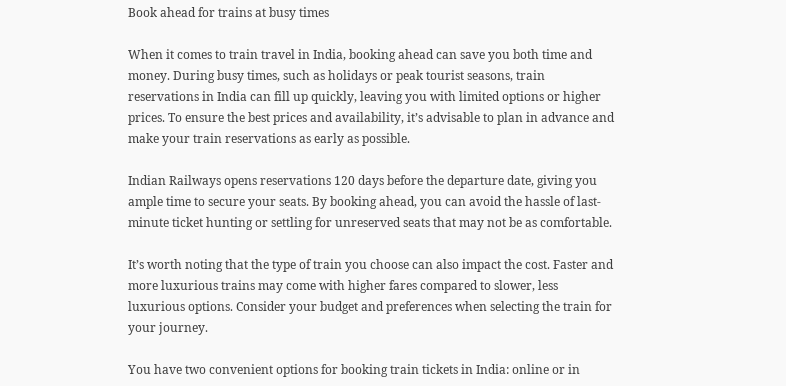Book ahead for trains at busy times

When it comes to train travel in India, booking ahead can save you both time and money. During busy times, such as holidays or peak tourist seasons, train reservations in India can fill up quickly, leaving you with limited options or higher prices. To ensure the best prices and availability, it’s advisable to plan in advance and make your train reservations as early as possible.

Indian Railways opens reservations 120 days before the departure date, giving you ample time to secure your seats. By booking ahead, you can avoid the hassle of last-minute ticket hunting or settling for unreserved seats that may not be as comfortable.

It’s worth noting that the type of train you choose can also impact the cost. Faster and more luxurious trains may come with higher fares compared to slower, less luxurious options. Consider your budget and preferences when selecting the train for your journey.

You have two convenient options for booking train tickets in India: online or in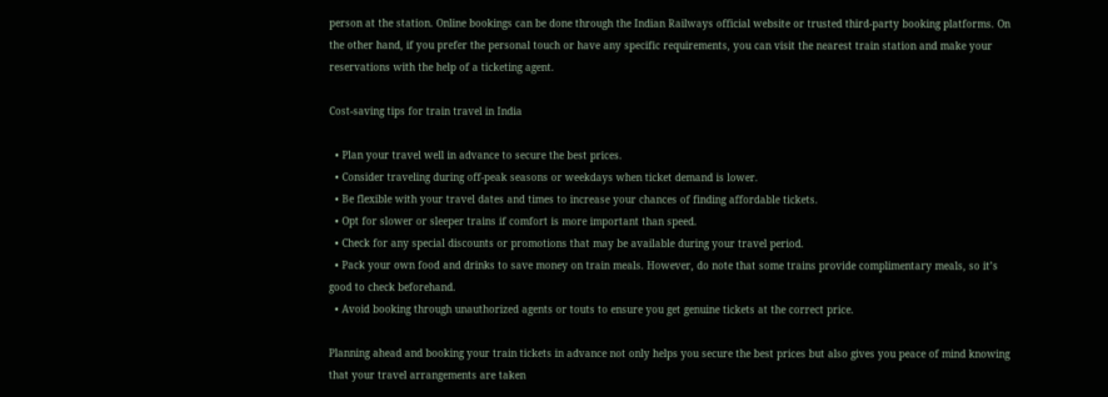person at the station. Online bookings can be done through the Indian Railways official website or trusted third-party booking platforms. On the other hand, if you prefer the personal touch or have any specific requirements, you can visit the nearest train station and make your reservations with the help of a ticketing agent.

Cost-saving tips for train travel in India

  • Plan your travel well in advance to secure the best prices.
  • Consider traveling during off-peak seasons or weekdays when ticket demand is lower.
  • Be flexible with your travel dates and times to increase your chances of finding affordable tickets.
  • Opt for slower or sleeper trains if comfort is more important than speed.
  • Check for any special discounts or promotions that may be available during your travel period.
  • Pack your own food and drinks to save money on train meals. However, do note that some trains provide complimentary meals, so it’s good to check beforehand.
  • Avoid booking through unauthorized agents or touts to ensure you get genuine tickets at the correct price.

Planning ahead and booking your train tickets in advance not only helps you secure the best prices but also gives you peace of mind knowing that your travel arrangements are taken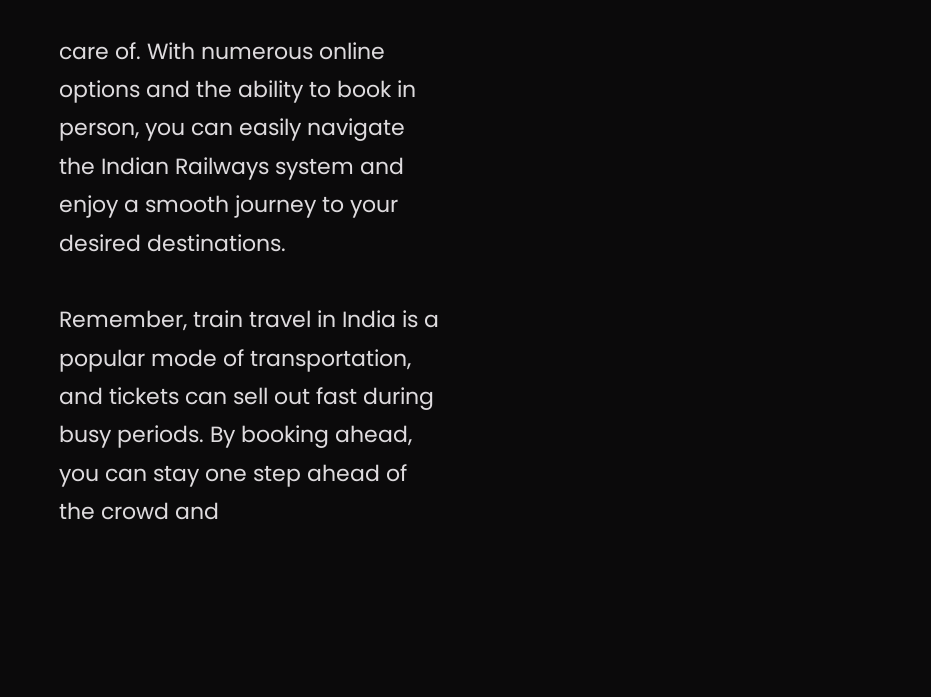care of. With numerous online options and the ability to book in person, you can easily navigate the Indian Railways system and enjoy a smooth journey to your desired destinations.

Remember, train travel in India is a popular mode of transportation, and tickets can sell out fast during busy periods. By booking ahead, you can stay one step ahead of the crowd and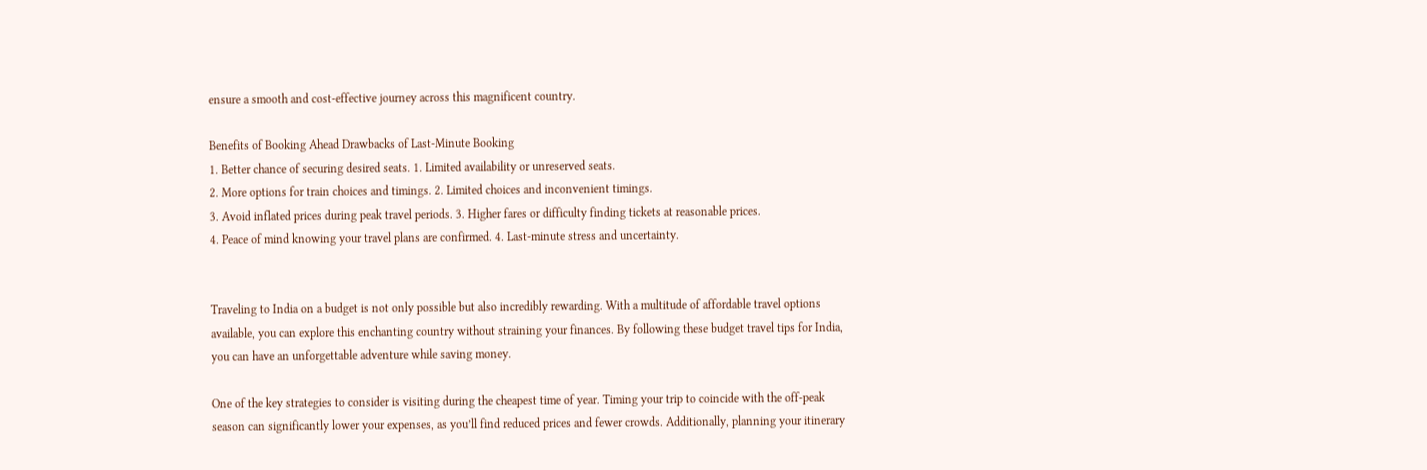ensure a smooth and cost-effective journey across this magnificent country.

Benefits of Booking Ahead Drawbacks of Last-Minute Booking
1. Better chance of securing desired seats. 1. Limited availability or unreserved seats.
2. More options for train choices and timings. 2. Limited choices and inconvenient timings.
3. Avoid inflated prices during peak travel periods. 3. Higher fares or difficulty finding tickets at reasonable prices.
4. Peace of mind knowing your travel plans are confirmed. 4. Last-minute stress and uncertainty.


Traveling to India on a budget is not only possible but also incredibly rewarding. With a multitude of affordable travel options available, you can explore this enchanting country without straining your finances. By following these budget travel tips for India, you can have an unforgettable adventure while saving money.

One of the key strategies to consider is visiting during the cheapest time of year. Timing your trip to coincide with the off-peak season can significantly lower your expenses, as you’ll find reduced prices and fewer crowds. Additionally, planning your itinerary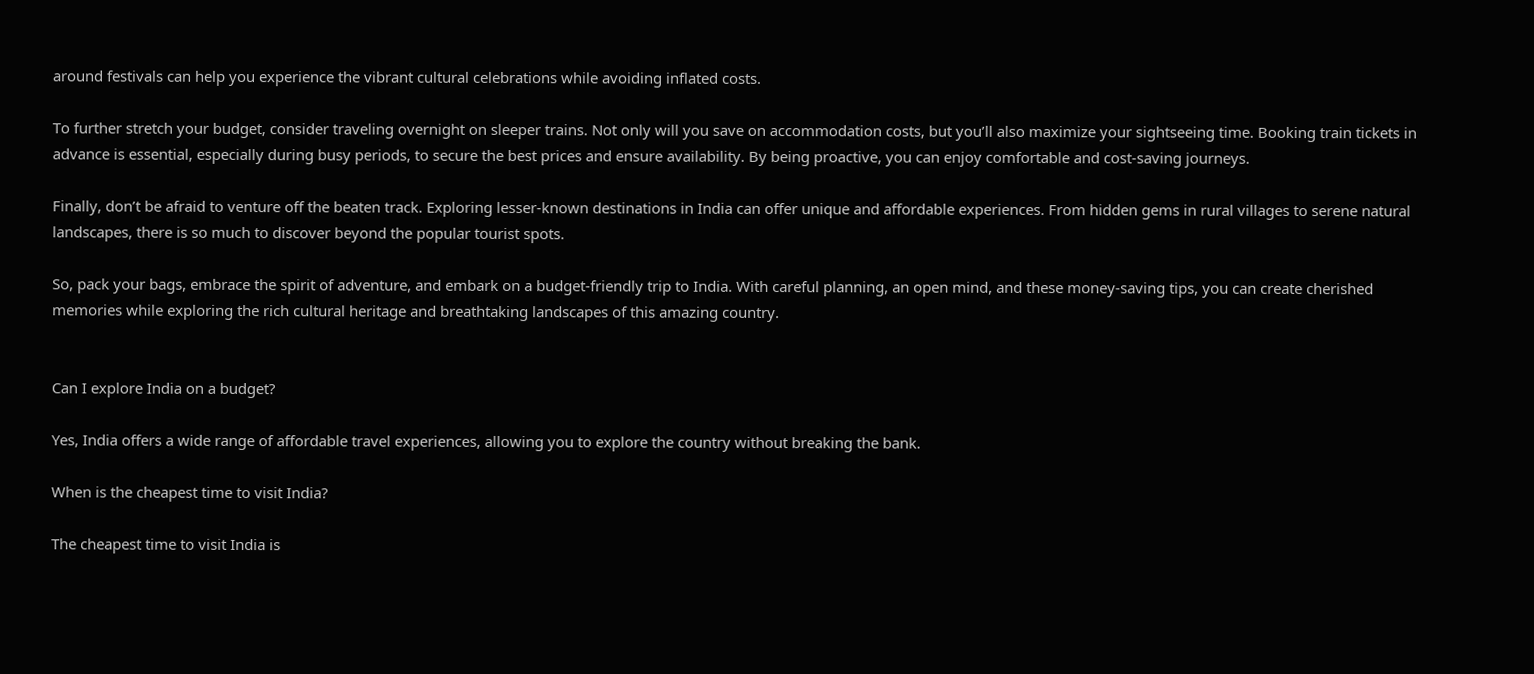around festivals can help you experience the vibrant cultural celebrations while avoiding inflated costs.

To further stretch your budget, consider traveling overnight on sleeper trains. Not only will you save on accommodation costs, but you’ll also maximize your sightseeing time. Booking train tickets in advance is essential, especially during busy periods, to secure the best prices and ensure availability. By being proactive, you can enjoy comfortable and cost-saving journeys.

Finally, don’t be afraid to venture off the beaten track. Exploring lesser-known destinations in India can offer unique and affordable experiences. From hidden gems in rural villages to serene natural landscapes, there is so much to discover beyond the popular tourist spots.

So, pack your bags, embrace the spirit of adventure, and embark on a budget-friendly trip to India. With careful planning, an open mind, and these money-saving tips, you can create cherished memories while exploring the rich cultural heritage and breathtaking landscapes of this amazing country.


Can I explore India on a budget?

Yes, India offers a wide range of affordable travel experiences, allowing you to explore the country without breaking the bank.

When is the cheapest time to visit India?

The cheapest time to visit India is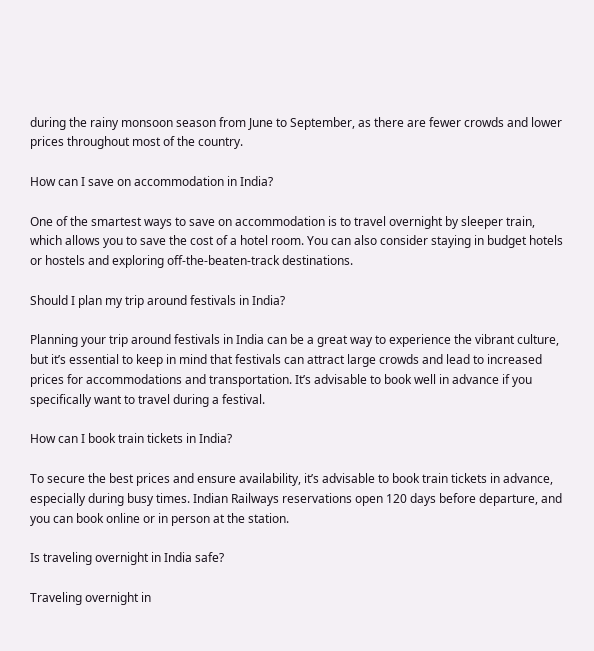during the rainy monsoon season from June to September, as there are fewer crowds and lower prices throughout most of the country.

How can I save on accommodation in India?

One of the smartest ways to save on accommodation is to travel overnight by sleeper train, which allows you to save the cost of a hotel room. You can also consider staying in budget hotels or hostels and exploring off-the-beaten-track destinations.

Should I plan my trip around festivals in India?

Planning your trip around festivals in India can be a great way to experience the vibrant culture, but it’s essential to keep in mind that festivals can attract large crowds and lead to increased prices for accommodations and transportation. It’s advisable to book well in advance if you specifically want to travel during a festival.

How can I book train tickets in India?

To secure the best prices and ensure availability, it’s advisable to book train tickets in advance, especially during busy times. Indian Railways reservations open 120 days before departure, and you can book online or in person at the station.

Is traveling overnight in India safe?

Traveling overnight in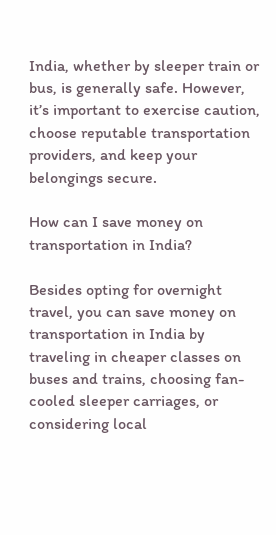India, whether by sleeper train or bus, is generally safe. However, it’s important to exercise caution, choose reputable transportation providers, and keep your belongings secure.

How can I save money on transportation in India?

Besides opting for overnight travel, you can save money on transportation in India by traveling in cheaper classes on buses and trains, choosing fan-cooled sleeper carriages, or considering local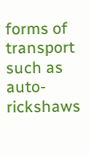forms of transport such as auto-rickshaws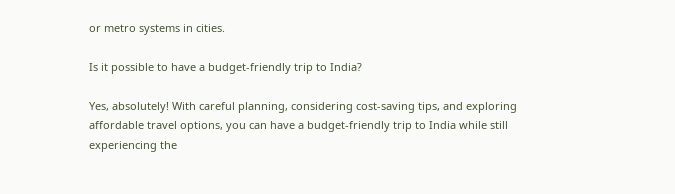or metro systems in cities.

Is it possible to have a budget-friendly trip to India?

Yes, absolutely! With careful planning, considering cost-saving tips, and exploring affordable travel options, you can have a budget-friendly trip to India while still experiencing the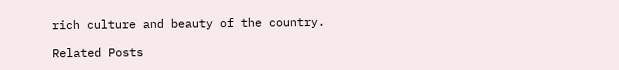rich culture and beauty of the country.

Related Posts